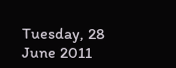Tuesday, 28 June 2011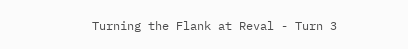Turning the Flank at Reval - Turn 3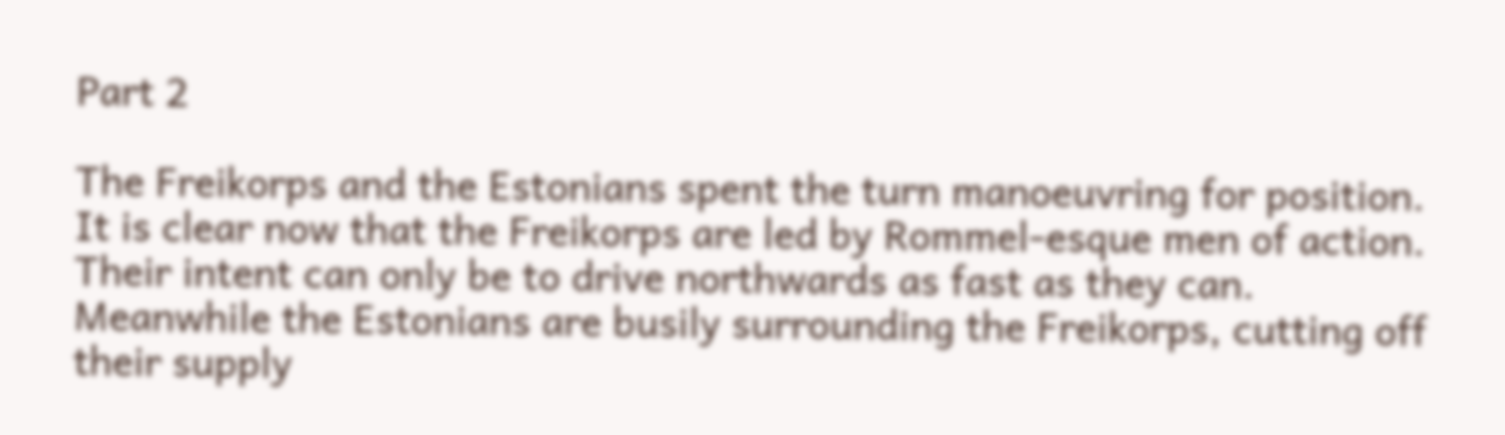Part 2

The Freikorps and the Estonians spent the turn manoeuvring for position. It is clear now that the Freikorps are led by Rommel-esque men of action. Their intent can only be to drive northwards as fast as they can. Meanwhile the Estonians are busily surrounding the Freikorps, cutting off their supply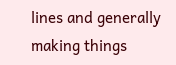lines and generally making things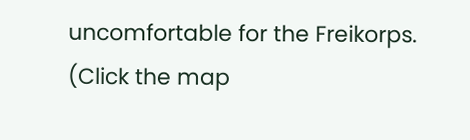uncomfortable for the Freikorps.
(Click the map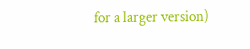for a larger version)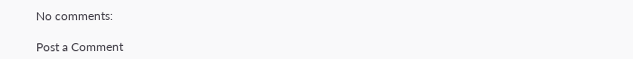No comments:

Post a Comment